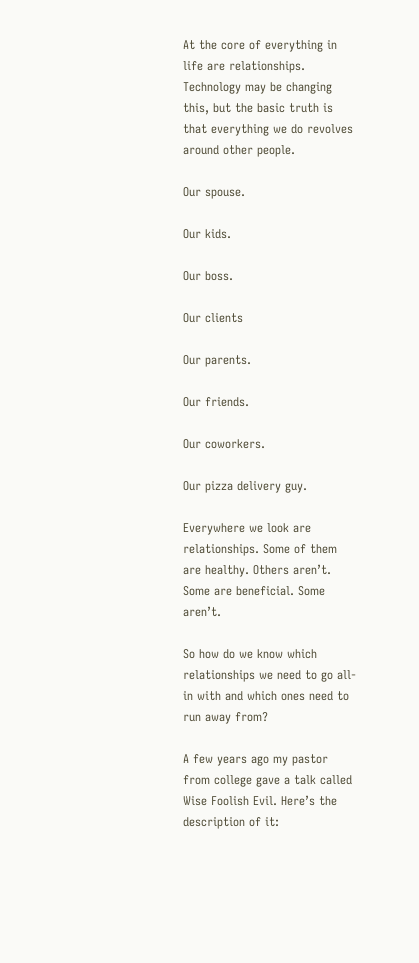At the core of everything in life are relationships. Technology may be changing this, but the basic truth is that everything we do revolves around other people.

Our spouse.

Our kids.

Our boss.

Our clients

Our parents.

Our friends.

Our coworkers.

Our pizza delivery guy.

Everywhere we look are relationships. Some of them are healthy. Others aren’t. Some are beneficial. Some aren’t.

So how do we know which relationships we need to go all-in with and which ones need to run away from?

A few years ago my pastor from college gave a talk called Wise Foolish Evil. Here’s the description of it: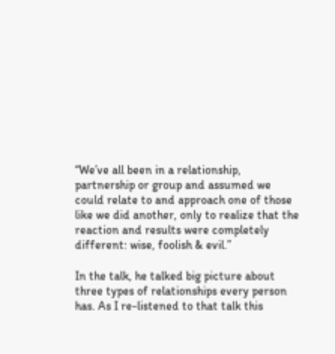“We’ve all been in a relationship, partnership or group and assumed we could relate to and approach one of those like we did another, only to realize that the reaction and results were completely different: wise, foolish & evil.”

In the talk, he talked big picture about three types of relationships every person has. As I re-listened to that talk this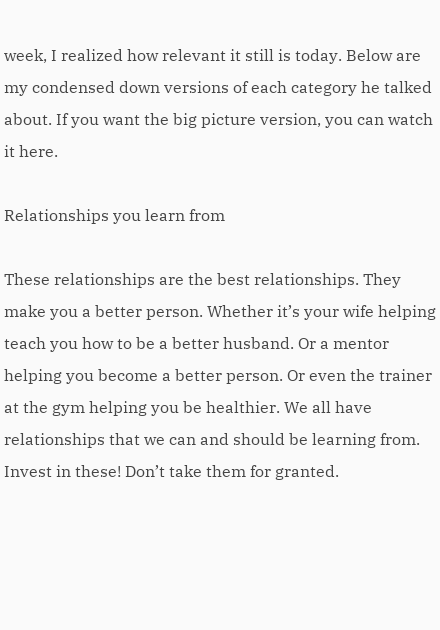week, I realized how relevant it still is today. Below are my condensed down versions of each category he talked about. If you want the big picture version, you can watch it here.

Relationships you learn from

These relationships are the best relationships. They make you a better person. Whether it’s your wife helping teach you how to be a better husband. Or a mentor helping you become a better person. Or even the trainer at the gym helping you be healthier. We all have relationships that we can and should be learning from. Invest in these! Don’t take them for granted.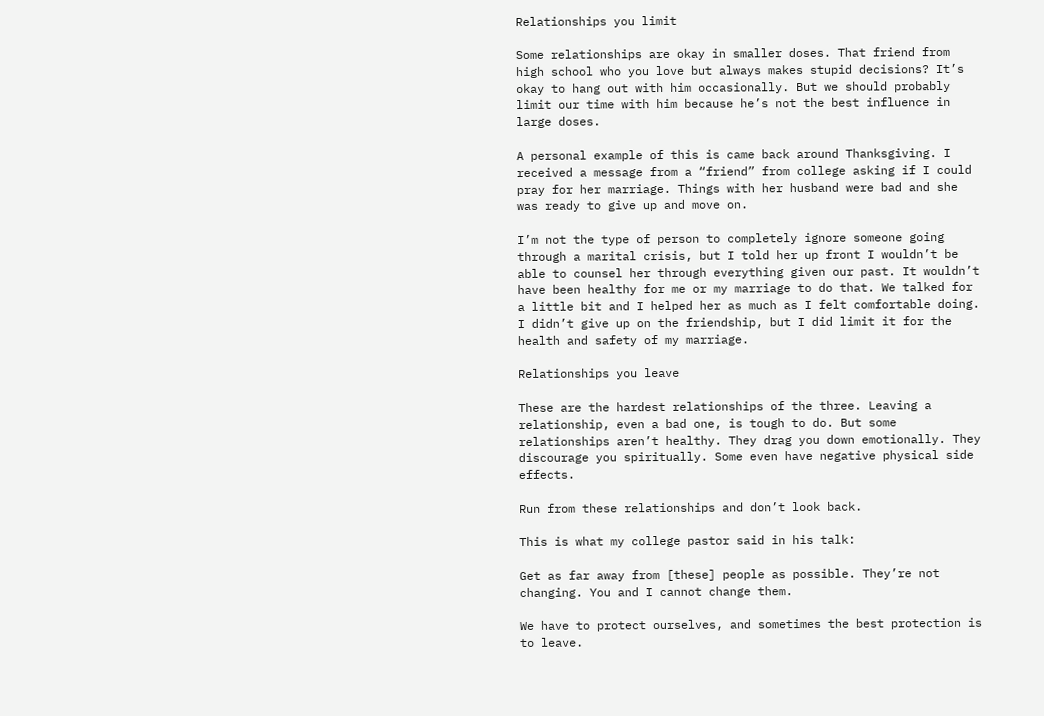Relationships you limit

Some relationships are okay in smaller doses. That friend from high school who you love but always makes stupid decisions? It’s okay to hang out with him occasionally. But we should probably limit our time with him because he’s not the best influence in large doses.

A personal example of this is came back around Thanksgiving. I received a message from a “friend” from college asking if I could pray for her marriage. Things with her husband were bad and she was ready to give up and move on.

I’m not the type of person to completely ignore someone going through a marital crisis, but I told her up front I wouldn’t be able to counsel her through everything given our past. It wouldn’t have been healthy for me or my marriage to do that. We talked for a little bit and I helped her as much as I felt comfortable doing. I didn’t give up on the friendship, but I did limit it for the health and safety of my marriage.

Relationships you leave

These are the hardest relationships of the three. Leaving a relationship, even a bad one, is tough to do. But some relationships aren’t healthy. They drag you down emotionally. They discourage you spiritually. Some even have negative physical side effects.

Run from these relationships and don’t look back.

This is what my college pastor said in his talk:

Get as far away from [these] people as possible. They’re not changing. You and I cannot change them.

We have to protect ourselves, and sometimes the best protection is to leave.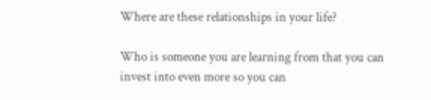Where are these relationships in your life?

Who is someone you are learning from that you can invest into even more so you can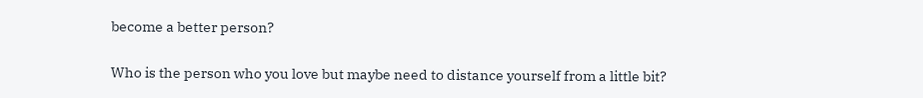become a better person?

Who is the person who you love but maybe need to distance yourself from a little bit?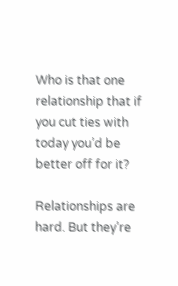Who is that one relationship that if you cut ties with today you’d be better off for it?

Relationships are hard. But they’re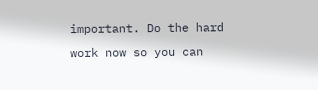important. Do the hard work now so you can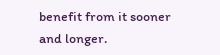benefit from it sooner and longer.